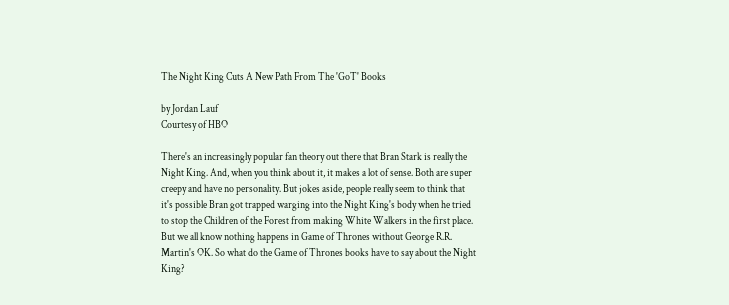The Night King Cuts A New Path From The 'GoT' Books

by Jordan Lauf
Courtesy of HBO

There's an increasingly popular fan theory out there that Bran Stark is really the Night King. And, when you think about it, it makes a lot of sense. Both are super creepy and have no personality. But jokes aside, people really seem to think that it's possible Bran got trapped warging into the Night King's body when he tried to stop the Children of the Forest from making White Walkers in the first place. But we all know nothing happens in Game of Thrones without George R.R. Martin's OK. So what do the Game of Thrones books have to say about the Night King?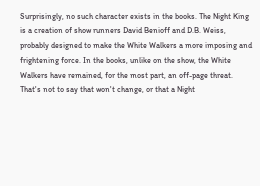Surprisingly, no such character exists in the books. The Night King is a creation of show runners David Benioff and D.B. Weiss, probably designed to make the White Walkers a more imposing and frightening force. In the books, unlike on the show, the White Walkers have remained, for the most part, an off-page threat. That's not to say that won't change, or that a Night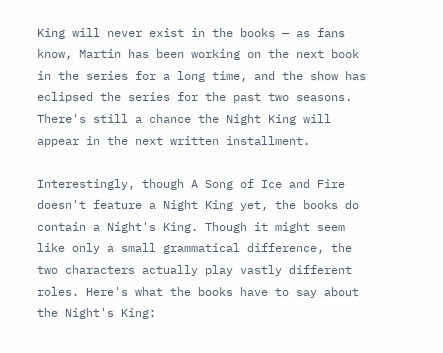King will never exist in the books — as fans know, Martin has been working on the next book in the series for a long time, and the show has eclipsed the series for the past two seasons. There's still a chance the Night King will appear in the next written installment.

Interestingly, though A Song of Ice and Fire doesn't feature a Night King yet, the books do contain a Night's King. Though it might seem like only a small grammatical difference, the two characters actually play vastly different roles. Here's what the books have to say about the Night's King: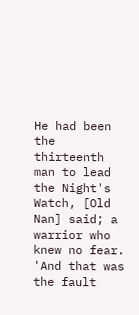He had been the thirteenth man to lead the Night's Watch, [Old Nan] said; a warrior who knew no fear. 'And that was the fault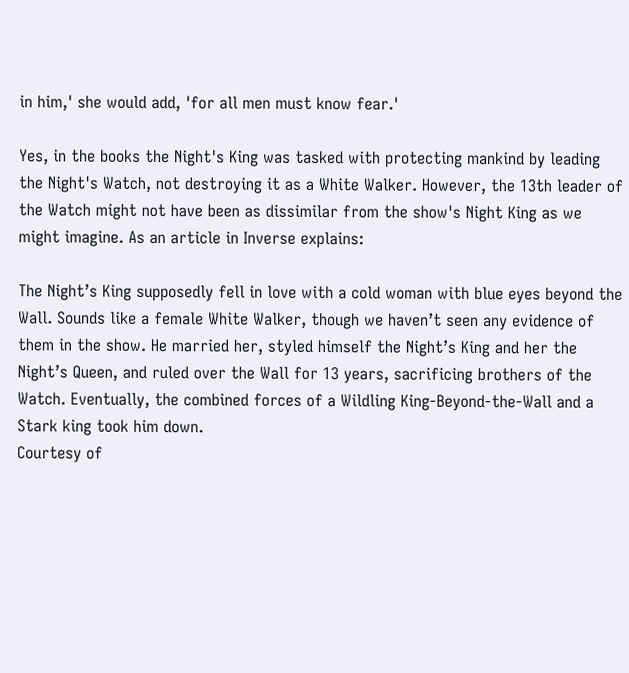in him,' she would add, 'for all men must know fear.'

Yes, in the books the Night's King was tasked with protecting mankind by leading the Night's Watch, not destroying it as a White Walker. However, the 13th leader of the Watch might not have been as dissimilar from the show's Night King as we might imagine. As an article in Inverse explains:

The Night’s King supposedly fell in love with a cold woman with blue eyes beyond the Wall. Sounds like a female White Walker, though we haven’t seen any evidence of them in the show. He married her, styled himself the Night’s King and her the Night’s Queen, and ruled over the Wall for 13 years, sacrificing brothers of the Watch. Eventually, the combined forces of a Wildling King-Beyond-the-Wall and a Stark king took him down.
Courtesy of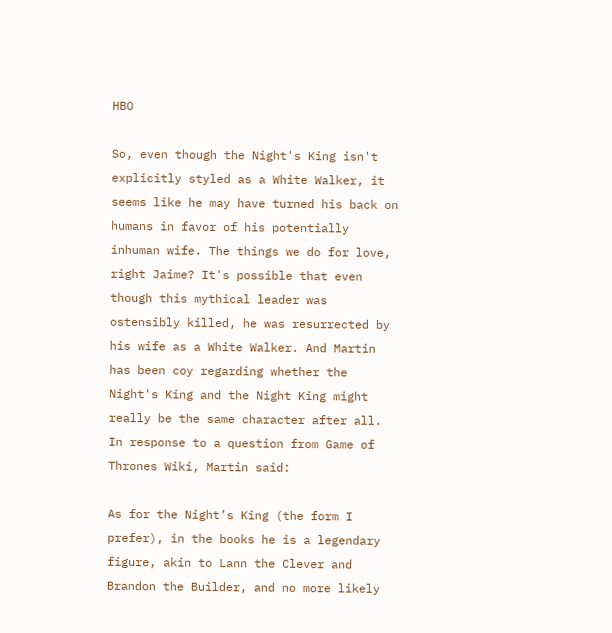HBO

So, even though the Night's King isn't explicitly styled as a White Walker, it seems like he may have turned his back on humans in favor of his potentially inhuman wife. The things we do for love, right Jaime? It's possible that even though this mythical leader was ostensibly killed, he was resurrected by his wife as a White Walker. And Martin has been coy regarding whether the Night's King and the Night King might really be the same character after all. In response to a question from Game of Thrones Wiki, Martin said:

As for the Night’s King (the form I prefer), in the books he is a legendary figure, akin to Lann the Clever and Brandon the Builder, and no more likely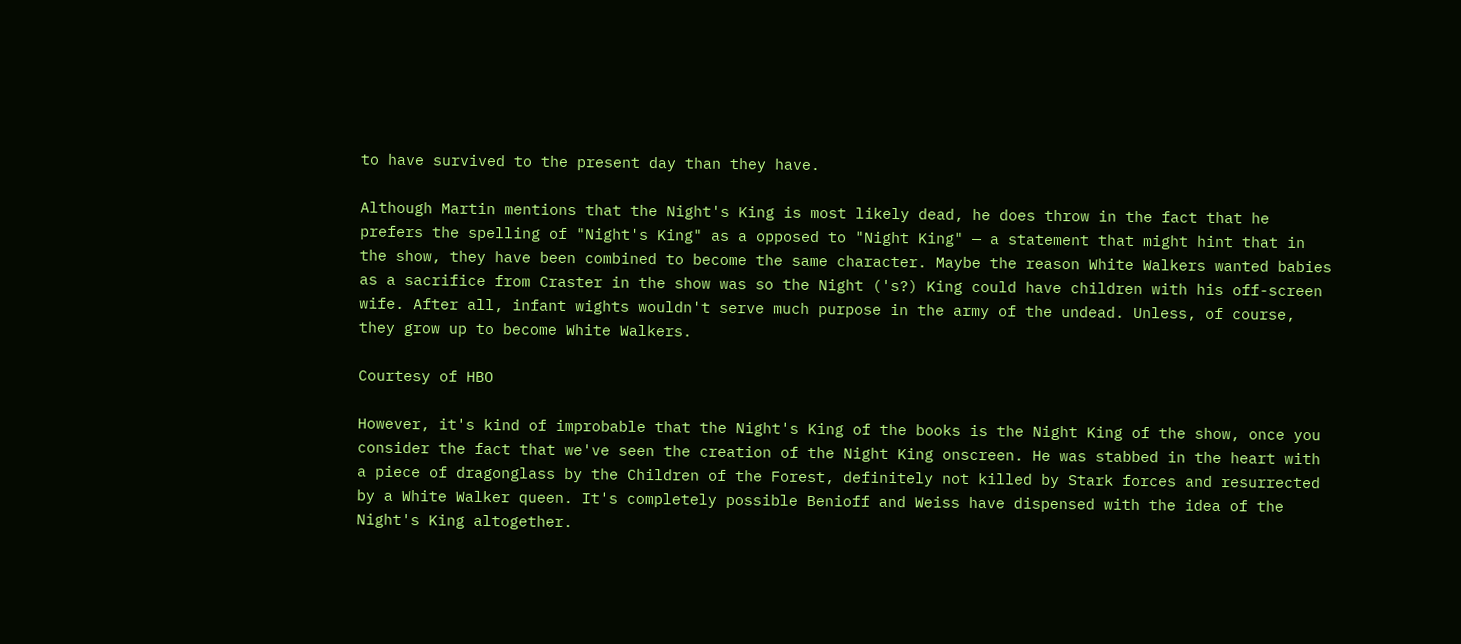to have survived to the present day than they have.

Although Martin mentions that the Night's King is most likely dead, he does throw in the fact that he prefers the spelling of "Night's King" as a opposed to "Night King" — a statement that might hint that in the show, they have been combined to become the same character. Maybe the reason White Walkers wanted babies as a sacrifice from Craster in the show was so the Night ('s?) King could have children with his off-screen wife. After all, infant wights wouldn't serve much purpose in the army of the undead. Unless, of course, they grow up to become White Walkers.

Courtesy of HBO

However, it's kind of improbable that the Night's King of the books is the Night King of the show, once you consider the fact that we've seen the creation of the Night King onscreen. He was stabbed in the heart with a piece of dragonglass by the Children of the Forest, definitely not killed by Stark forces and resurrected by a White Walker queen. It's completely possible Benioff and Weiss have dispensed with the idea of the Night's King altogether.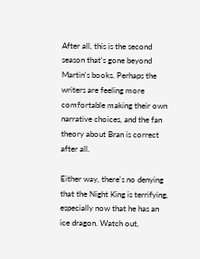After all, this is the second season that's gone beyond Martin's books. Perhaps the writers are feeling more comfortable making their own narrative choices, and the fan theory about Bran is correct after all.

Either way, there's no denying that the Night King is terrifying, especially now that he has an ice dragon. Watch out,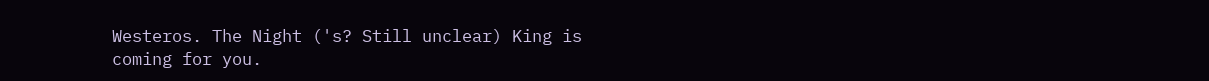Westeros. The Night ('s? Still unclear) King is coming for you.